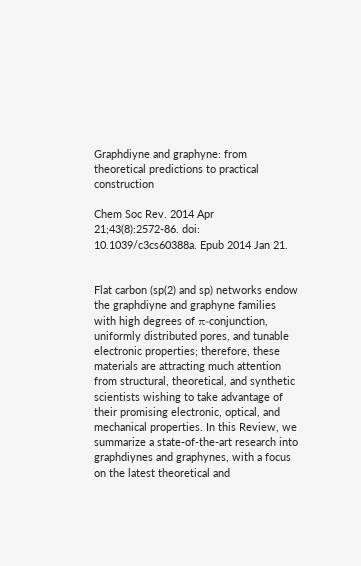Graphdiyne and graphyne: from theoretical predictions to practical construction

Chem Soc Rev. 2014 Apr 21;43(8):2572-86. doi: 10.1039/c3cs60388a. Epub 2014 Jan 21.


Flat carbon (sp(2) and sp) networks endow the graphdiyne and graphyne families with high degrees of π-conjunction, uniformly distributed pores, and tunable electronic properties; therefore, these materials are attracting much attention from structural, theoretical, and synthetic scientists wishing to take advantage of their promising electronic, optical, and mechanical properties. In this Review, we summarize a state-of-the-art research into graphdiynes and graphynes, with a focus on the latest theoretical and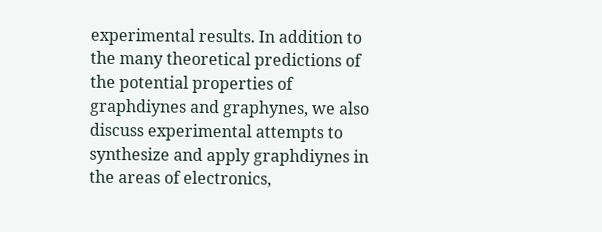experimental results. In addition to the many theoretical predictions of the potential properties of graphdiynes and graphynes, we also discuss experimental attempts to synthesize and apply graphdiynes in the areas of electronics,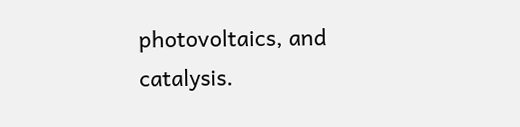photovoltaics, and catalysis.